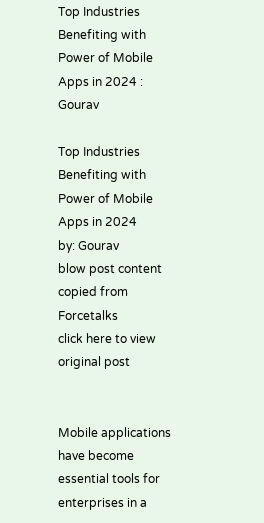Top Industries Benefiting with Power of Mobile Apps in 2024 : Gourav

Top Industries Benefiting with Power of Mobile Apps in 2024
by: Gourav
blow post content copied from  Forcetalks
click here to view original post


Mobile applications have become essential tools for enterprises in a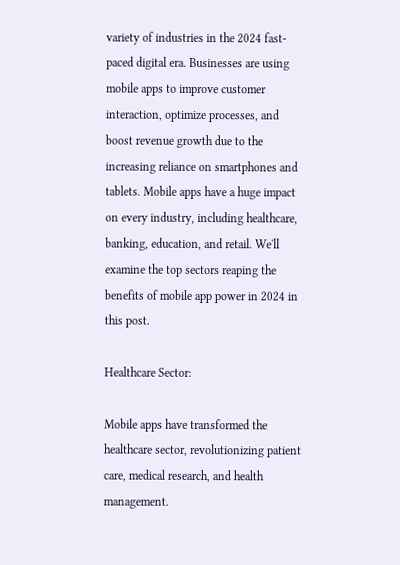variety of industries in the 2024 fast-paced digital era. Businesses are using mobile apps to improve customer interaction, optimize processes, and boost revenue growth due to the increasing reliance on smartphones and tablets. Mobile apps have a huge impact on every industry, including healthcare, banking, education, and retail. We'll examine the top sectors reaping the benefits of mobile app power in 2024 in this post.

Healthcare Sector:

Mobile apps have transformed the healthcare sector, revolutionizing patient care, medical research, and health management.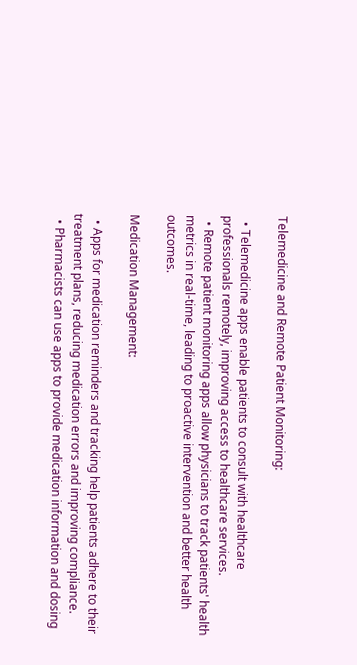Telemedicine and Remote Patient Monitoring:

  • Telemedicine apps enable patients to consult with healthcare professionals remotely, improving access to healthcare services.
  • Remote patient monitoring apps allow physicians to track patients' health metrics in real-time, leading to proactive intervention and better health outcomes.

Medication Management:

  • Apps for medication reminders and tracking help patients adhere to their treatment plans, reducing medication errors and improving compliance.
  • Pharmacists can use apps to provide medication information and dosing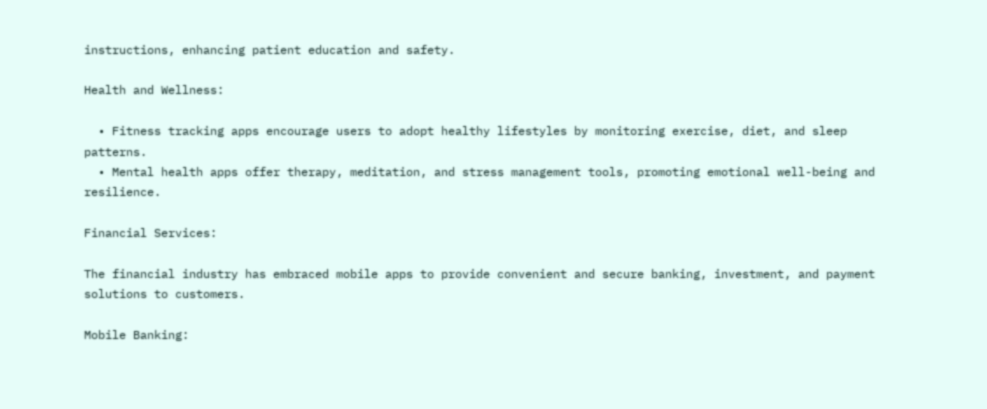instructions, enhancing patient education and safety.

Health and Wellness:

  • Fitness tracking apps encourage users to adopt healthy lifestyles by monitoring exercise, diet, and sleep patterns.
  • Mental health apps offer therapy, meditation, and stress management tools, promoting emotional well-being and resilience.

Financial Services:

The financial industry has embraced mobile apps to provide convenient and secure banking, investment, and payment solutions to customers.

Mobile Banking: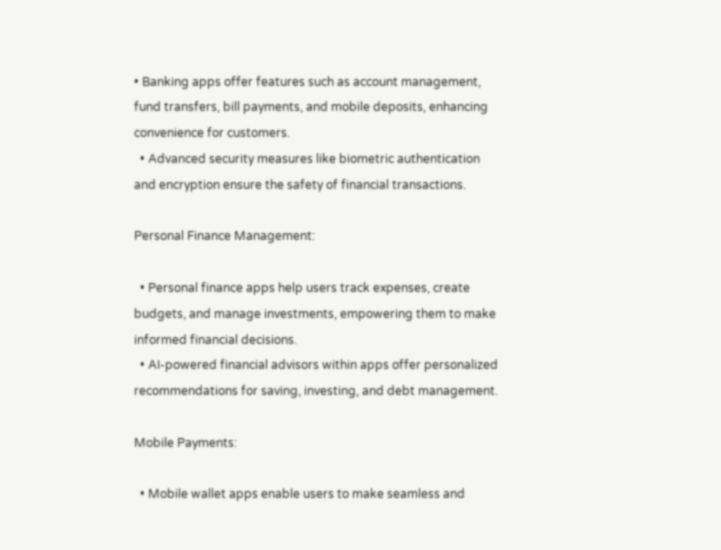• Banking apps offer features such as account management, fund transfers, bill payments, and mobile deposits, enhancing convenience for customers.
  • Advanced security measures like biometric authentication and encryption ensure the safety of financial transactions.

Personal Finance Management:

  • Personal finance apps help users track expenses, create budgets, and manage investments, empowering them to make informed financial decisions.
  • AI-powered financial advisors within apps offer personalized recommendations for saving, investing, and debt management.

Mobile Payments:

  • Mobile wallet apps enable users to make seamless and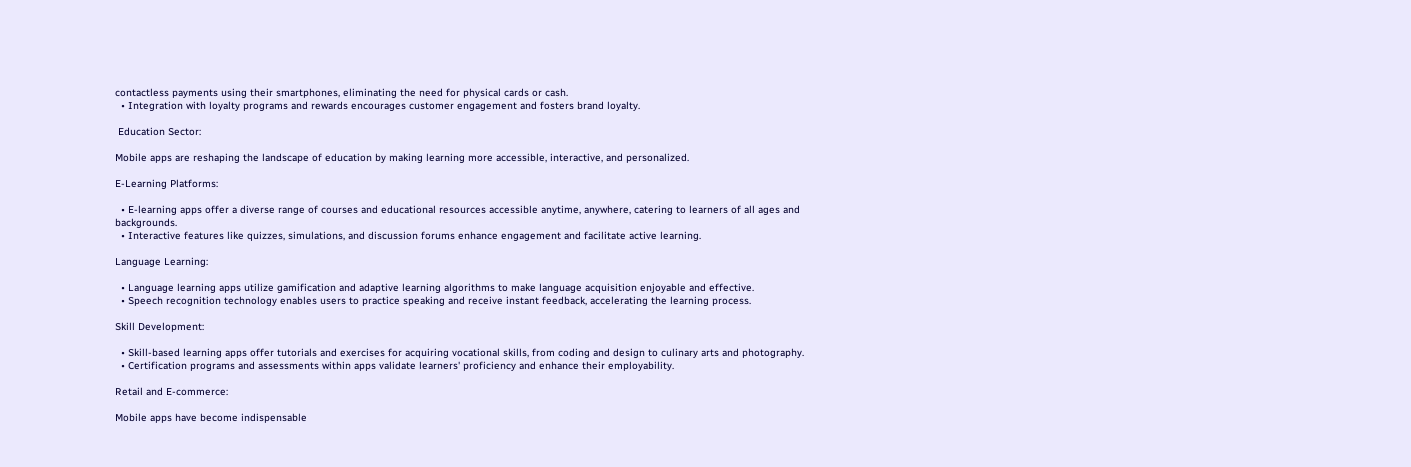contactless payments using their smartphones, eliminating the need for physical cards or cash.
  • Integration with loyalty programs and rewards encourages customer engagement and fosters brand loyalty.

 Education Sector:

Mobile apps are reshaping the landscape of education by making learning more accessible, interactive, and personalized.

E-Learning Platforms:

  • E-learning apps offer a diverse range of courses and educational resources accessible anytime, anywhere, catering to learners of all ages and backgrounds.
  • Interactive features like quizzes, simulations, and discussion forums enhance engagement and facilitate active learning.

Language Learning:

  • Language learning apps utilize gamification and adaptive learning algorithms to make language acquisition enjoyable and effective.
  • Speech recognition technology enables users to practice speaking and receive instant feedback, accelerating the learning process.

Skill Development:

  • Skill-based learning apps offer tutorials and exercises for acquiring vocational skills, from coding and design to culinary arts and photography.
  • Certification programs and assessments within apps validate learners' proficiency and enhance their employability.

Retail and E-commerce:

Mobile apps have become indispensable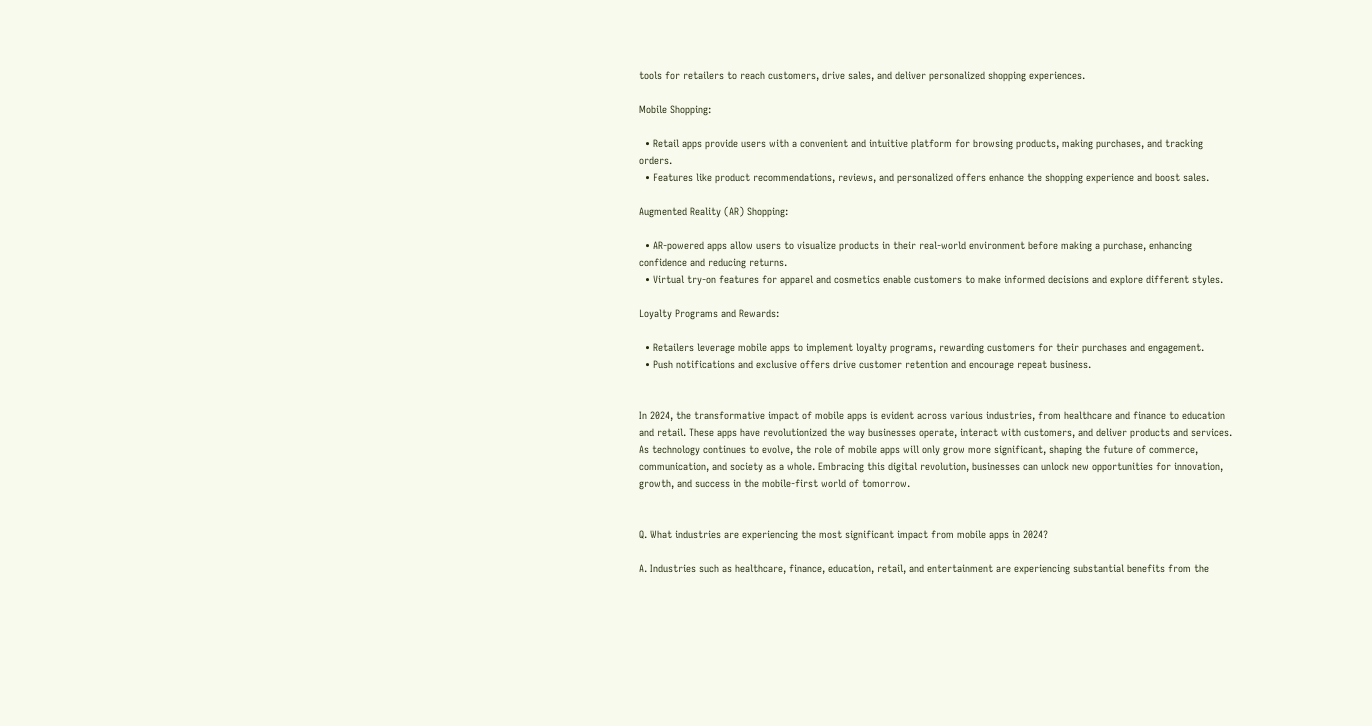tools for retailers to reach customers, drive sales, and deliver personalized shopping experiences.

Mobile Shopping:

  • Retail apps provide users with a convenient and intuitive platform for browsing products, making purchases, and tracking orders.
  • Features like product recommendations, reviews, and personalized offers enhance the shopping experience and boost sales.

Augmented Reality (AR) Shopping:

  • AR-powered apps allow users to visualize products in their real-world environment before making a purchase, enhancing confidence and reducing returns.
  • Virtual try-on features for apparel and cosmetics enable customers to make informed decisions and explore different styles.

Loyalty Programs and Rewards:

  • Retailers leverage mobile apps to implement loyalty programs, rewarding customers for their purchases and engagement.
  • Push notifications and exclusive offers drive customer retention and encourage repeat business.


In 2024, the transformative impact of mobile apps is evident across various industries, from healthcare and finance to education and retail. These apps have revolutionized the way businesses operate, interact with customers, and deliver products and services. As technology continues to evolve, the role of mobile apps will only grow more significant, shaping the future of commerce, communication, and society as a whole. Embracing this digital revolution, businesses can unlock new opportunities for innovation, growth, and success in the mobile-first world of tomorrow.


Q. What industries are experiencing the most significant impact from mobile apps in 2024?

A. Industries such as healthcare, finance, education, retail, and entertainment are experiencing substantial benefits from the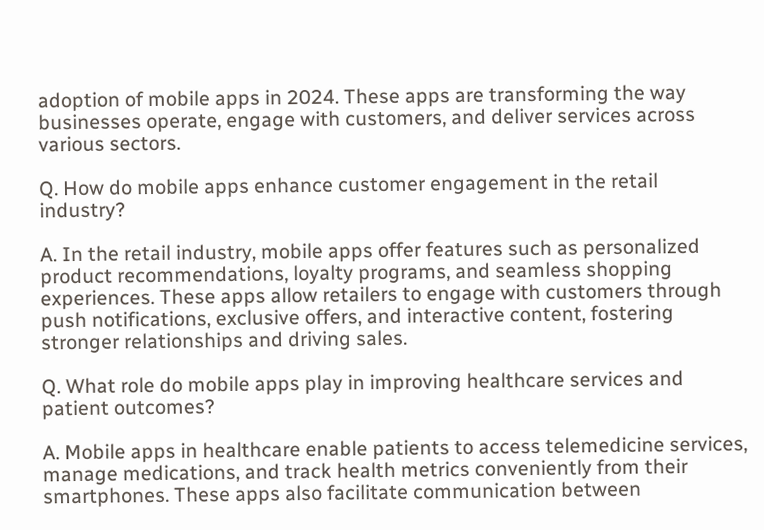adoption of mobile apps in 2024. These apps are transforming the way businesses operate, engage with customers, and deliver services across various sectors.

Q. How do mobile apps enhance customer engagement in the retail industry?

A. In the retail industry, mobile apps offer features such as personalized product recommendations, loyalty programs, and seamless shopping experiences. These apps allow retailers to engage with customers through push notifications, exclusive offers, and interactive content, fostering stronger relationships and driving sales.

Q. What role do mobile apps play in improving healthcare services and patient outcomes?

A. Mobile apps in healthcare enable patients to access telemedicine services, manage medications, and track health metrics conveniently from their smartphones. These apps also facilitate communication between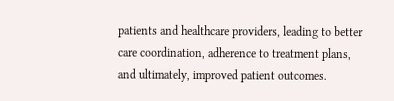patients and healthcare providers, leading to better care coordination, adherence to treatment plans, and ultimately, improved patient outcomes.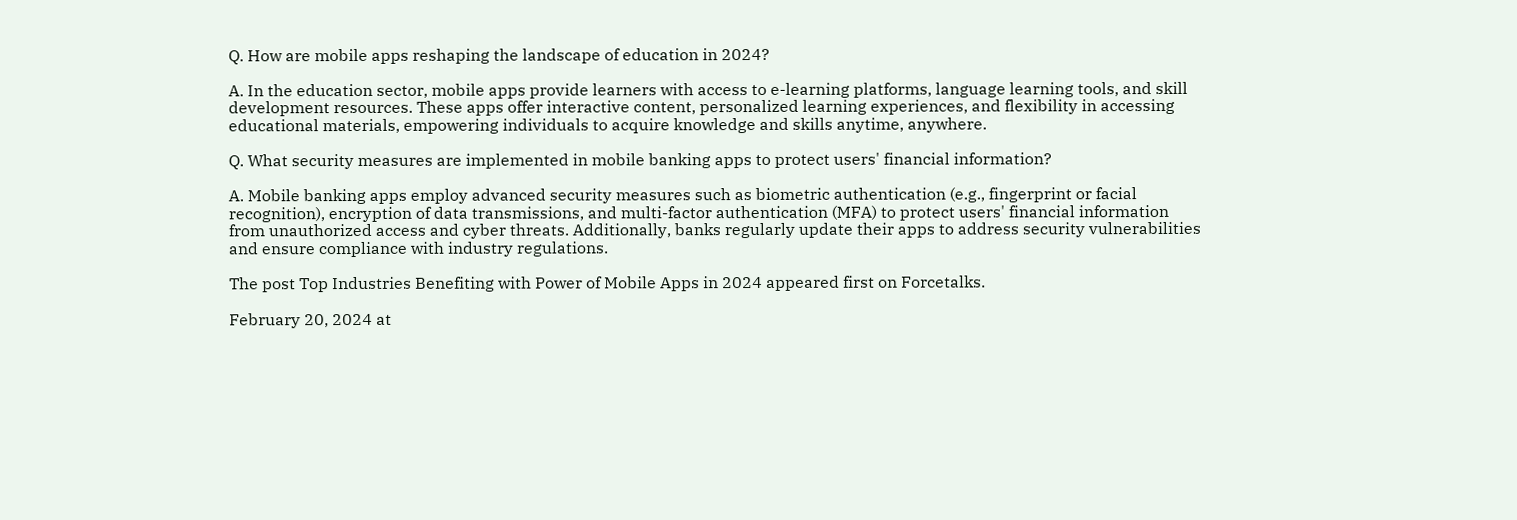Q. How are mobile apps reshaping the landscape of education in 2024?

A. In the education sector, mobile apps provide learners with access to e-learning platforms, language learning tools, and skill development resources. These apps offer interactive content, personalized learning experiences, and flexibility in accessing educational materials, empowering individuals to acquire knowledge and skills anytime, anywhere.

Q. What security measures are implemented in mobile banking apps to protect users' financial information?

A. Mobile banking apps employ advanced security measures such as biometric authentication (e.g., fingerprint or facial recognition), encryption of data transmissions, and multi-factor authentication (MFA) to protect users' financial information from unauthorized access and cyber threats. Additionally, banks regularly update their apps to address security vulnerabilities and ensure compliance with industry regulations.

The post Top Industries Benefiting with Power of Mobile Apps in 2024 appeared first on Forcetalks.

February 20, 2024 at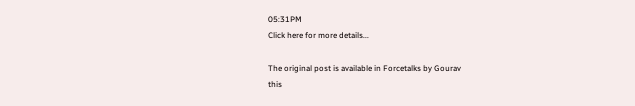05:31PM
Click here for more details...

The original post is available in Forcetalks by Gourav
this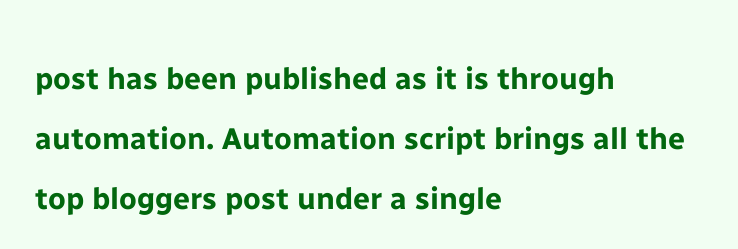post has been published as it is through automation. Automation script brings all the top bloggers post under a single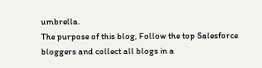umbrella.
The purpose of this blog, Follow the top Salesforce bloggers and collect all blogs in a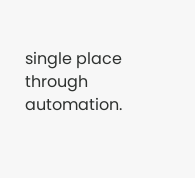single place through automation.